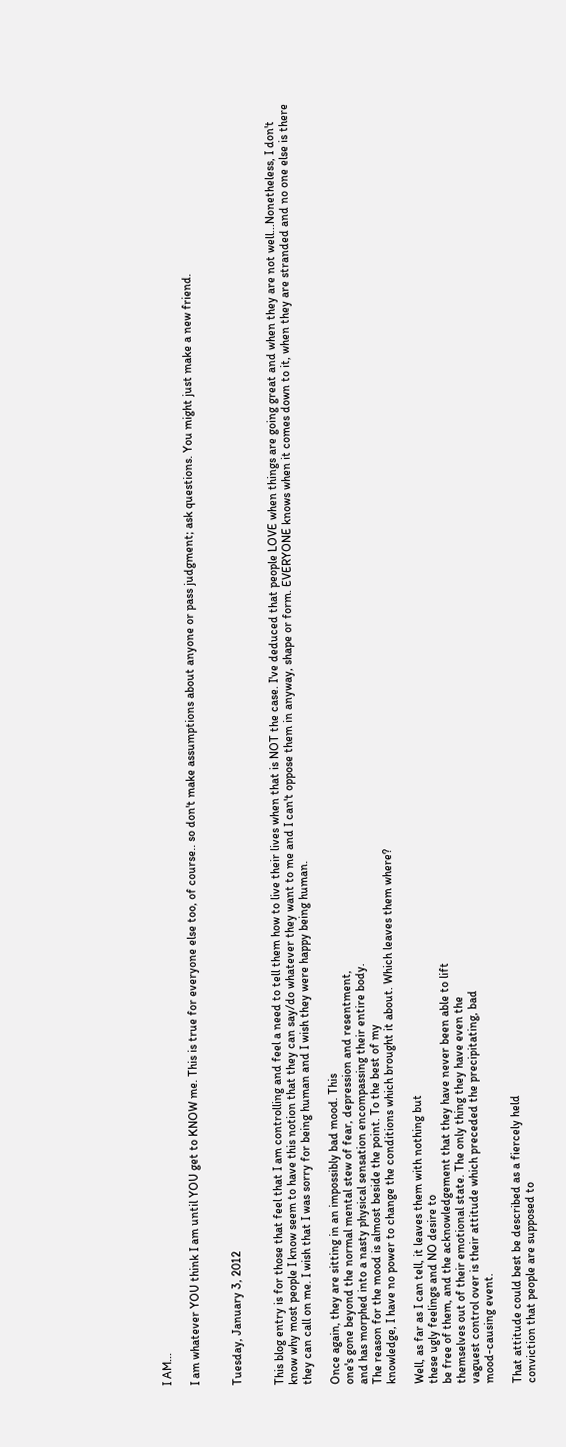I AM...

I am whatever YOU think I am until YOU get to KNOW me. This is true for everyone else too, of course.. so don't make assumptions about anyone or pass judgment; ask questions. You might just make a new friend.


Tuesday, January 3, 2012


This blog entry is for those that feel that I am controlling and feel a need to tell them how to live their lives when that is NOT the case. I've deduced that people LOVE when things are going great and when they are not well...Nonetheless, I don't know why most people I know seem to have this notion that they can say/do whatever they want to me and I can't oppose them in anyway, shape or form. EVERYONE knows when it comes down to it, when they are stranded and no one else is there they can call on me. I wish that I was sorry for being human and I wish they were happy being human.

Once again, they are sitting in an impossibly bad mood. This
one's gone beyond the normal mental stew of fear, depression and resentment,
and has morphed into a nasty physical sensation encompassing their entire body.
The reason for the mood is almost beside the point. To the best of my
knowledge, I have no power to change the conditions which brought it about. Which leaves them where?

Well, as far as I can tell, it leaves them with nothing but
these ugly feelings and NO desire to
be free of them, and the acknowledgement that they have never been able to lift
themselves out of their emotional state. The only thing they have even the
vaguest control over is their attitude which preceded the precipitating, bad
mood-causing event.

That attitude could best be described as a fiercely held
conviction that people are supposed to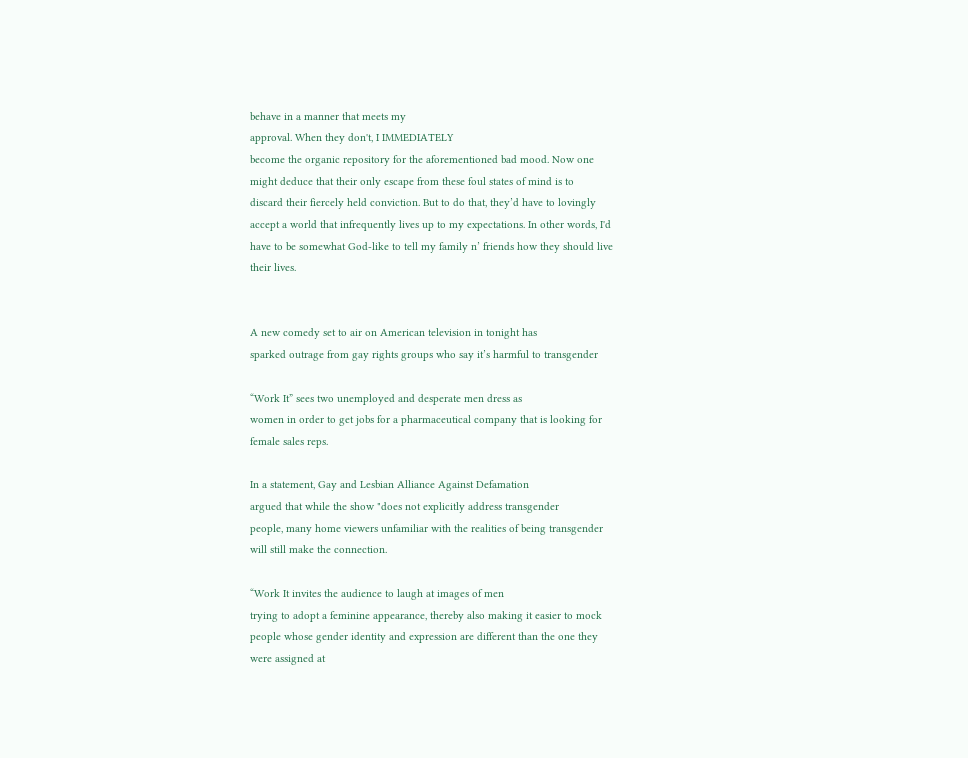behave in a manner that meets my
approval. When they don't, I IMMEDIATELY
become the organic repository for the aforementioned bad mood. Now one
might deduce that their only escape from these foul states of mind is to
discard their fiercely held conviction. But to do that, they’d have to lovingly
accept a world that infrequently lives up to my expectations. In other words, I'd
have to be somewhat God-like to tell my family n’ friends how they should live
their lives.


A new comedy set to air on American television in tonight has
sparked outrage from gay rights groups who say it’s harmful to transgender

“Work It” sees two unemployed and desperate men dress as
women in order to get jobs for a pharmaceutical company that is looking for
female sales reps.

In a statement, Gay and Lesbian Alliance Against Defamation
argued that while the show "does not explicitly address transgender
people, many home viewers unfamiliar with the realities of being transgender
will still make the connection.

“Work It invites the audience to laugh at images of men
trying to adopt a feminine appearance, thereby also making it easier to mock
people whose gender identity and expression are different than the one they
were assigned at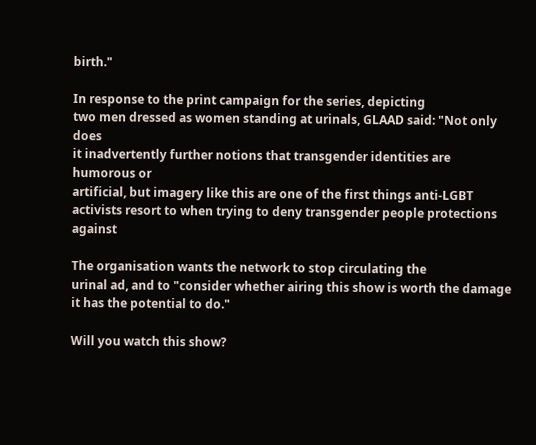birth."

In response to the print campaign for the series, depicting
two men dressed as women standing at urinals, GLAAD said: "Not only does
it inadvertently further notions that transgender identities are humorous or
artificial, but imagery like this are one of the first things anti-LGBT
activists resort to when trying to deny transgender people protections against

The organisation wants the network to stop circulating the
urinal ad, and to "consider whether airing this show is worth the damage
it has the potential to do."

Will you watch this show?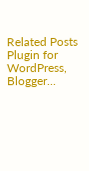Related Posts Plugin for WordPress, Blogger...